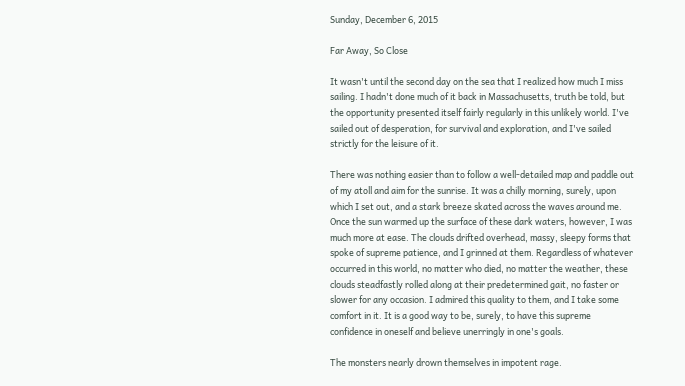Sunday, December 6, 2015

Far Away, So Close

It wasn't until the second day on the sea that I realized how much I miss sailing. I hadn't done much of it back in Massachusetts, truth be told, but the opportunity presented itself fairly regularly in this unlikely world. I've sailed out of desperation, for survival and exploration, and I've sailed strictly for the leisure of it.

There was nothing easier than to follow a well-detailed map and paddle out of my atoll and aim for the sunrise. It was a chilly morning, surely, upon which I set out, and a stark breeze skated across the waves around me. Once the sun warmed up the surface of these dark waters, however, I was much more at ease. The clouds drifted overhead, massy, sleepy forms that spoke of supreme patience, and I grinned at them. Regardless of whatever occurred in this world, no matter who died, no matter the weather, these clouds steadfastly rolled along at their predetermined gait, no faster or slower for any occasion. I admired this quality to them, and I take some comfort in it. It is a good way to be, surely, to have this supreme confidence in oneself and believe unerringly in one's goals.

The monsters nearly drown themselves in impotent rage.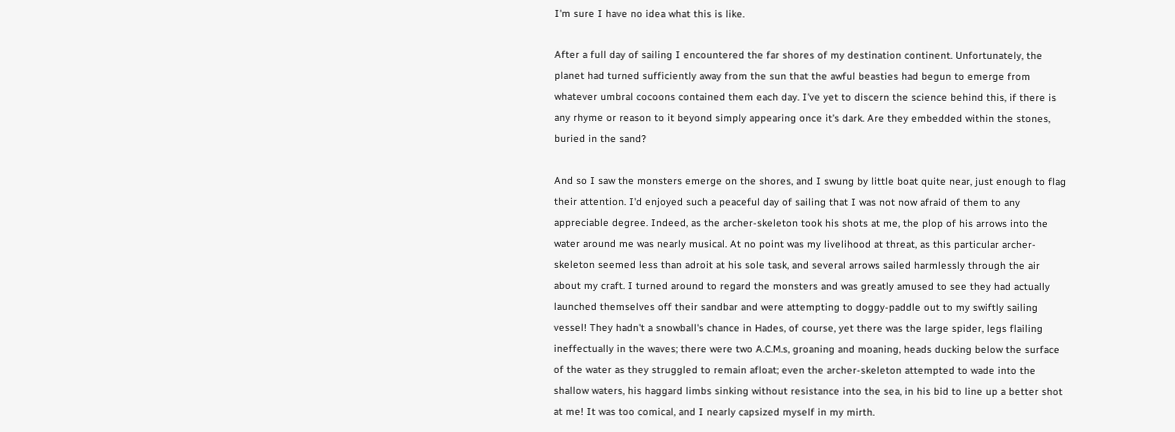I'm sure I have no idea what this is like.

After a full day of sailing I encountered the far shores of my destination continent. Unfortunately, the planet had turned sufficiently away from the sun that the awful beasties had begun to emerge from whatever umbral cocoons contained them each day. I've yet to discern the science behind this, if there is any rhyme or reason to it beyond simply appearing once it's dark. Are they embedded within the stones, buried in the sand?

And so I saw the monsters emerge on the shores, and I swung by little boat quite near, just enough to flag their attention. I'd enjoyed such a peaceful day of sailing that I was not now afraid of them to any appreciable degree. Indeed, as the archer-skeleton took his shots at me, the plop of his arrows into the water around me was nearly musical. At no point was my livelihood at threat, as this particular archer-skeleton seemed less than adroit at his sole task, and several arrows sailed harmlessly through the air about my craft. I turned around to regard the monsters and was greatly amused to see they had actually launched themselves off their sandbar and were attempting to doggy-paddle out to my swiftly sailing vessel! They hadn't a snowball's chance in Hades, of course, yet there was the large spider, legs flailing ineffectually in the waves; there were two A.C.M.s, groaning and moaning, heads ducking below the surface of the water as they struggled to remain afloat; even the archer-skeleton attempted to wade into the shallow waters, his haggard limbs sinking without resistance into the sea, in his bid to line up a better shot at me! It was too comical, and I nearly capsized myself in my mirth.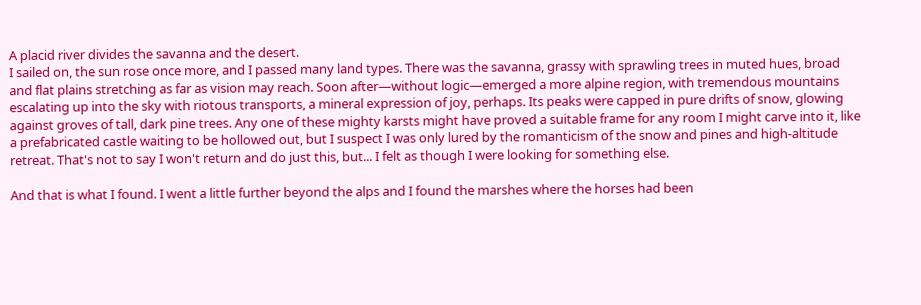A placid river divides the savanna and the desert.
I sailed on, the sun rose once more, and I passed many land types. There was the savanna, grassy with sprawling trees in muted hues, broad and flat plains stretching as far as vision may reach. Soon after—without logic—emerged a more alpine region, with tremendous mountains escalating up into the sky with riotous transports, a mineral expression of joy, perhaps. Its peaks were capped in pure drifts of snow, glowing against groves of tall, dark pine trees. Any one of these mighty karsts might have proved a suitable frame for any room I might carve into it, like a prefabricated castle waiting to be hollowed out, but I suspect I was only lured by the romanticism of the snow and pines and high-altitude retreat. That's not to say I won't return and do just this, but... I felt as though I were looking for something else.

And that is what I found. I went a little further beyond the alps and I found the marshes where the horses had been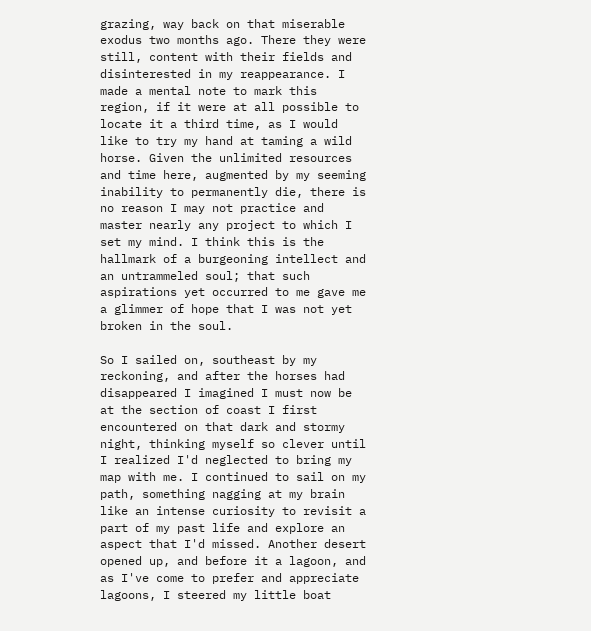grazing, way back on that miserable exodus two months ago. There they were still, content with their fields and disinterested in my reappearance. I made a mental note to mark this region, if it were at all possible to locate it a third time, as I would like to try my hand at taming a wild horse. Given the unlimited resources and time here, augmented by my seeming inability to permanently die, there is no reason I may not practice and master nearly any project to which I set my mind. I think this is the hallmark of a burgeoning intellect and an untrammeled soul; that such aspirations yet occurred to me gave me a glimmer of hope that I was not yet broken in the soul.

So I sailed on, southeast by my reckoning, and after the horses had disappeared I imagined I must now be at the section of coast I first encountered on that dark and stormy night, thinking myself so clever until I realized I'd neglected to bring my map with me. I continued to sail on my path, something nagging at my brain like an intense curiosity to revisit a part of my past life and explore an aspect that I'd missed. Another desert opened up, and before it a lagoon, and as I've come to prefer and appreciate lagoons, I steered my little boat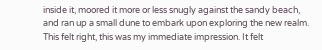inside it, moored it more or less snugly against the sandy beach, and ran up a small dune to embark upon exploring the new realm. This felt right, this was my immediate impression. It felt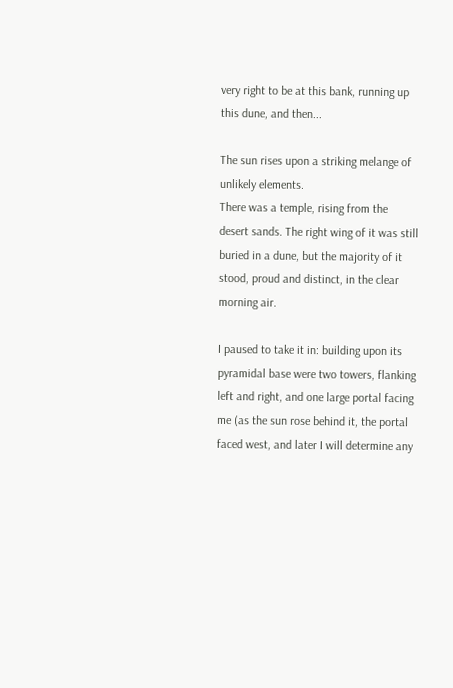very right to be at this bank, running up this dune, and then...

The sun rises upon a striking melange of unlikely elements.
There was a temple, rising from the desert sands. The right wing of it was still buried in a dune, but the majority of it stood, proud and distinct, in the clear morning air.

I paused to take it in: building upon its pyramidal base were two towers, flanking left and right, and one large portal facing me (as the sun rose behind it, the portal faced west, and later I will determine any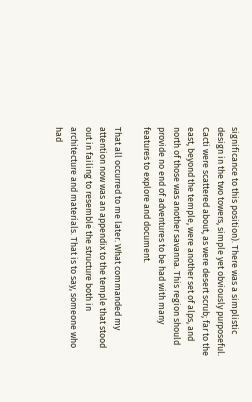significance to this position). There was a simplistic design in the two towers, simple yet obviously purposeful. Cacti were scattered about, as were desert scrub; far to the east, beyond the temple, were another set of alps, and north of those was another savanna. This region should provide no end of adventures to be had with many features to explore and document.

That all occurred to me later. What commanded my attention now was an appendix to the temple that stood out in failing to resemble the structure both in architecture and materials. That is to say, someone who had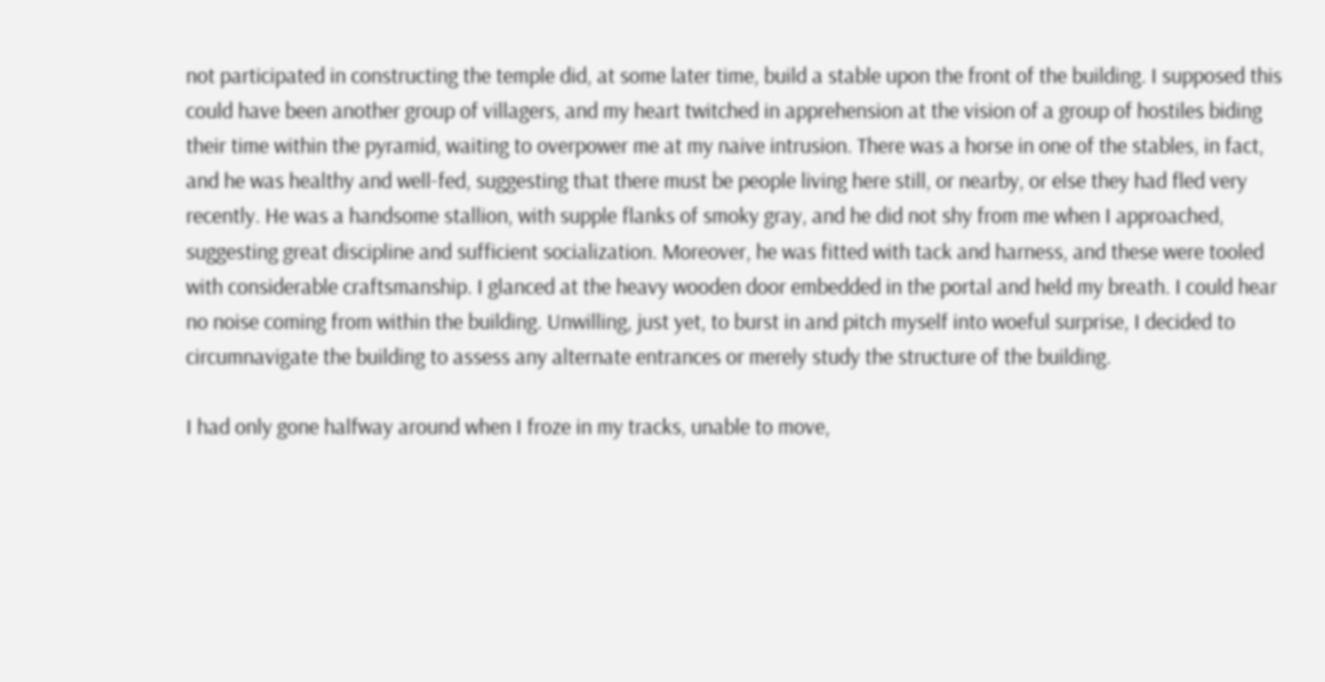not participated in constructing the temple did, at some later time, build a stable upon the front of the building. I supposed this could have been another group of villagers, and my heart twitched in apprehension at the vision of a group of hostiles biding their time within the pyramid, waiting to overpower me at my naive intrusion. There was a horse in one of the stables, in fact, and he was healthy and well-fed, suggesting that there must be people living here still, or nearby, or else they had fled very recently. He was a handsome stallion, with supple flanks of smoky gray, and he did not shy from me when I approached, suggesting great discipline and sufficient socialization. Moreover, he was fitted with tack and harness, and these were tooled with considerable craftsmanship. I glanced at the heavy wooden door embedded in the portal and held my breath. I could hear no noise coming from within the building. Unwilling, just yet, to burst in and pitch myself into woeful surprise, I decided to circumnavigate the building to assess any alternate entrances or merely study the structure of the building.

I had only gone halfway around when I froze in my tracks, unable to move,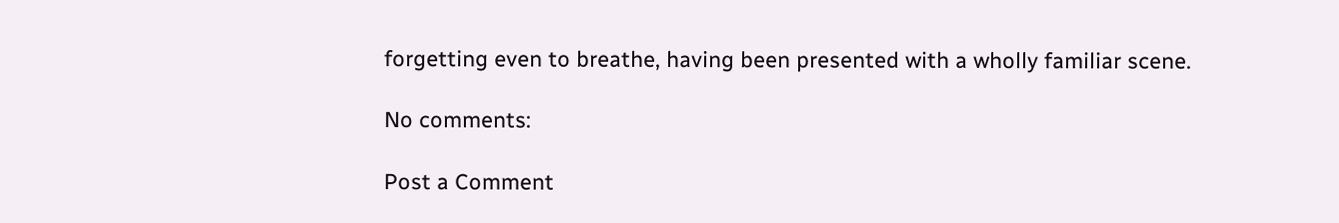forgetting even to breathe, having been presented with a wholly familiar scene.

No comments:

Post a Comment